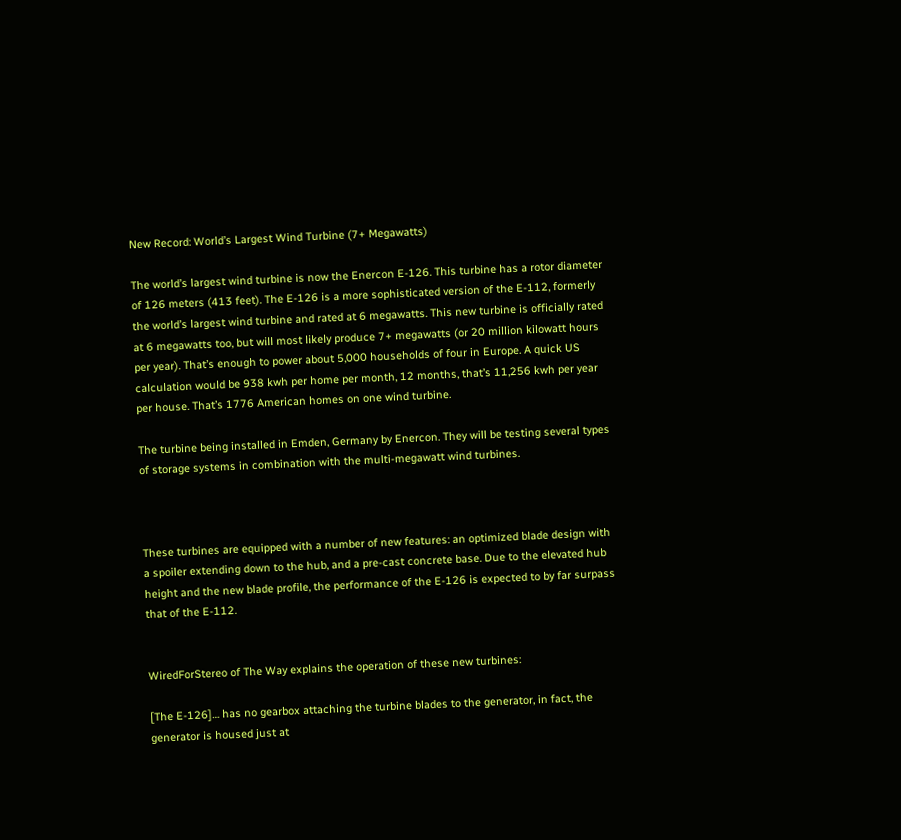New Record: World’s Largest Wind Turbine (7+ Megawatts)

The world’s largest wind turbine is now the Enercon E-126. This turbine has a rotor diameter of 126 meters (413 feet). The E-126 is a more sophisticated version of the E-112, formerly the world’s largest wind turbine and rated at 6 megawatts. This new turbine is officially rated at 6 megawatts too, but will most likely produce 7+ megawatts (or 20 million kilowatt hours per year). That’s enough to power about 5,000 households of four in Europe. A quick US calculation would be 938 kwh per home per month, 12 months, that’s 11,256 kwh per year per house. That’s 1776 American homes on one wind turbine.

The turbine being installed in Emden, Germany by Enercon. They will be testing several types of storage systems in combination with the multi-megawatt wind turbines.



These turbines are equipped with a number of new features: an optimized blade design with a spoiler extending down to the hub, and a pre-cast concrete base. Due to the elevated hub height and the new blade profile, the performance of the E-126 is expected to by far surpass that of the E-112.


WiredForStereo of The Way explains the operation of these new turbines:

[The E-126]… has no gearbox attaching the turbine blades to the generator, in fact, the generator is housed just at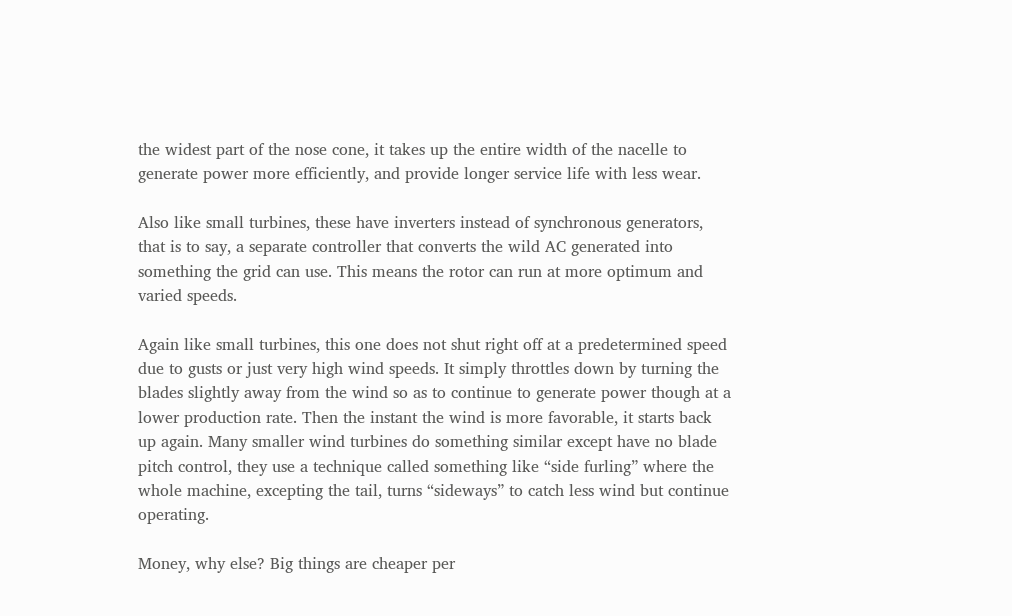the widest part of the nose cone, it takes up the entire width of the nacelle to generate power more efficiently, and provide longer service life with less wear.

Also like small turbines, these have inverters instead of synchronous generators, that is to say, a separate controller that converts the wild AC generated into something the grid can use. This means the rotor can run at more optimum and varied speeds.

Again like small turbines, this one does not shut right off at a predetermined speed due to gusts or just very high wind speeds. It simply throttles down by turning the blades slightly away from the wind so as to continue to generate power though at a lower production rate. Then the instant the wind is more favorable, it starts back up again. Many smaller wind turbines do something similar except have no blade pitch control, they use a technique called something like “side furling” where the whole machine, excepting the tail, turns “sideways” to catch less wind but continue operating.

Money, why else? Big things are cheaper per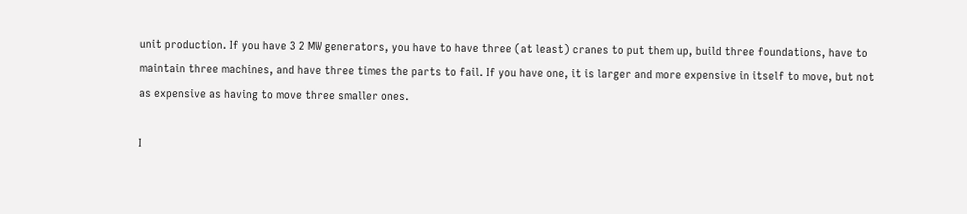unit production. If you have 3 2 MW generators, you have to have three (at least) cranes to put them up, build three foundations, have to maintain three machines, and have three times the parts to fail. If you have one, it is larger and more expensive in itself to move, but not as expensive as having to move three smaller ones.

I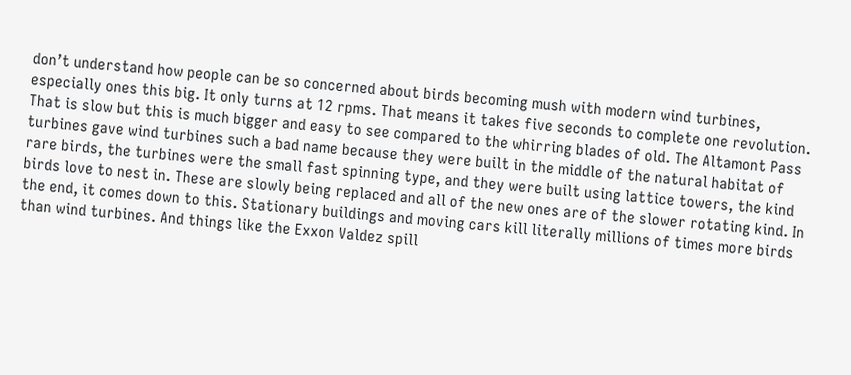don’t understand how people can be so concerned about birds becoming mush with modern wind turbines, especially ones this big. It only turns at 12 rpms. That means it takes five seconds to complete one revolution. That is slow but this is much bigger and easy to see compared to the whirring blades of old. The Altamont Pass turbines gave wind turbines such a bad name because they were built in the middle of the natural habitat of rare birds, the turbines were the small fast spinning type, and they were built using lattice towers, the kind birds love to nest in. These are slowly being replaced and all of the new ones are of the slower rotating kind. In the end, it comes down to this. Stationary buildings and moving cars kill literally millions of times more birds than wind turbines. And things like the Exxon Valdez spill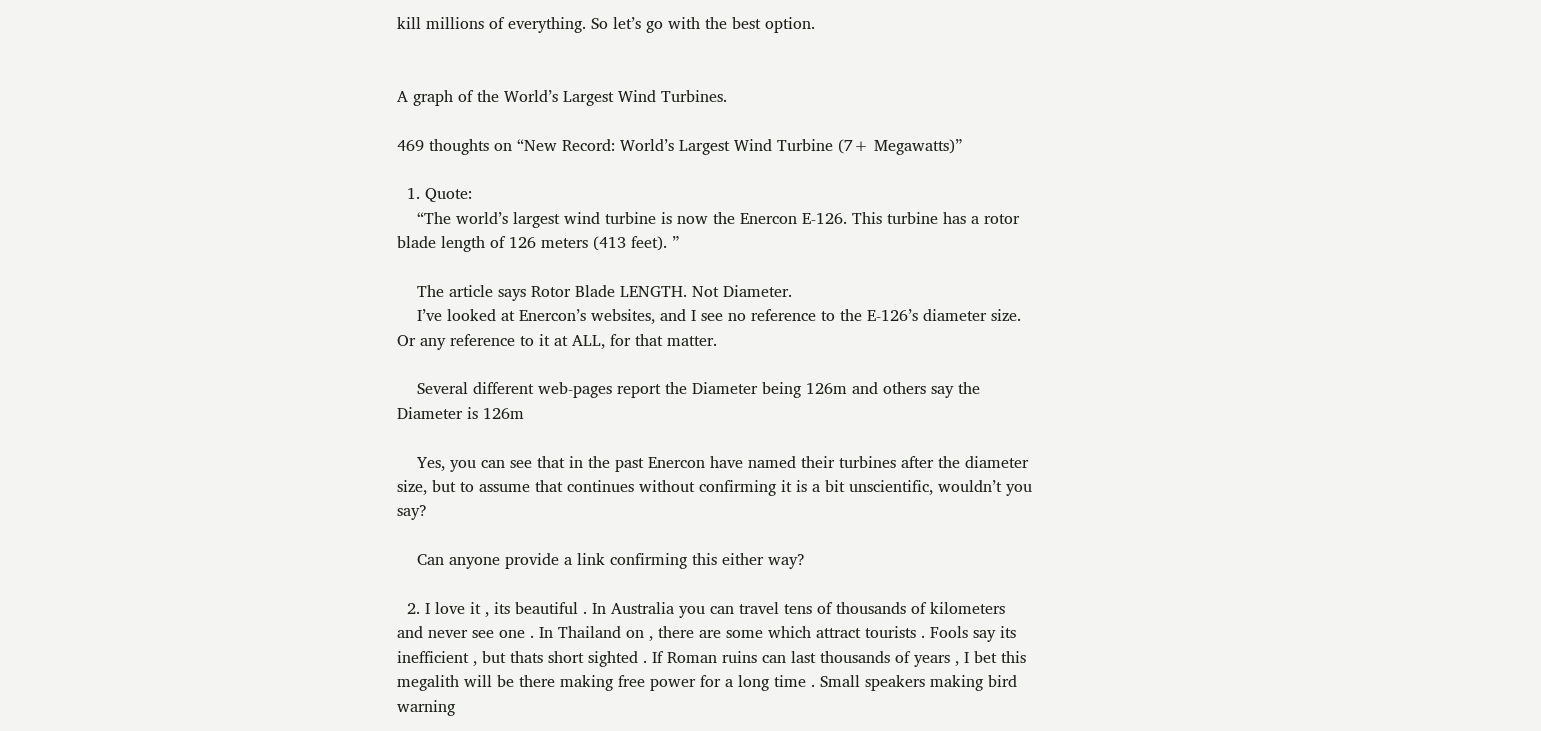kill millions of everything. So let’s go with the best option.


A graph of the World’s Largest Wind Turbines.

469 thoughts on “New Record: World’s Largest Wind Turbine (7+ Megawatts)”

  1. Quote:
    “The world’s largest wind turbine is now the Enercon E-126. This turbine has a rotor blade length of 126 meters (413 feet). ”

    The article says Rotor Blade LENGTH. Not Diameter.
    I’ve looked at Enercon’s websites, and I see no reference to the E-126’s diameter size. Or any reference to it at ALL, for that matter.

    Several different web-pages report the Diameter being 126m and others say the Diameter is 126m

    Yes, you can see that in the past Enercon have named their turbines after the diameter size, but to assume that continues without confirming it is a bit unscientific, wouldn’t you say?

    Can anyone provide a link confirming this either way?

  2. I love it , its beautiful . In Australia you can travel tens of thousands of kilometers and never see one . In Thailand on , there are some which attract tourists . Fools say its inefficient , but thats short sighted . If Roman ruins can last thousands of years , I bet this megalith will be there making free power for a long time . Small speakers making bird warning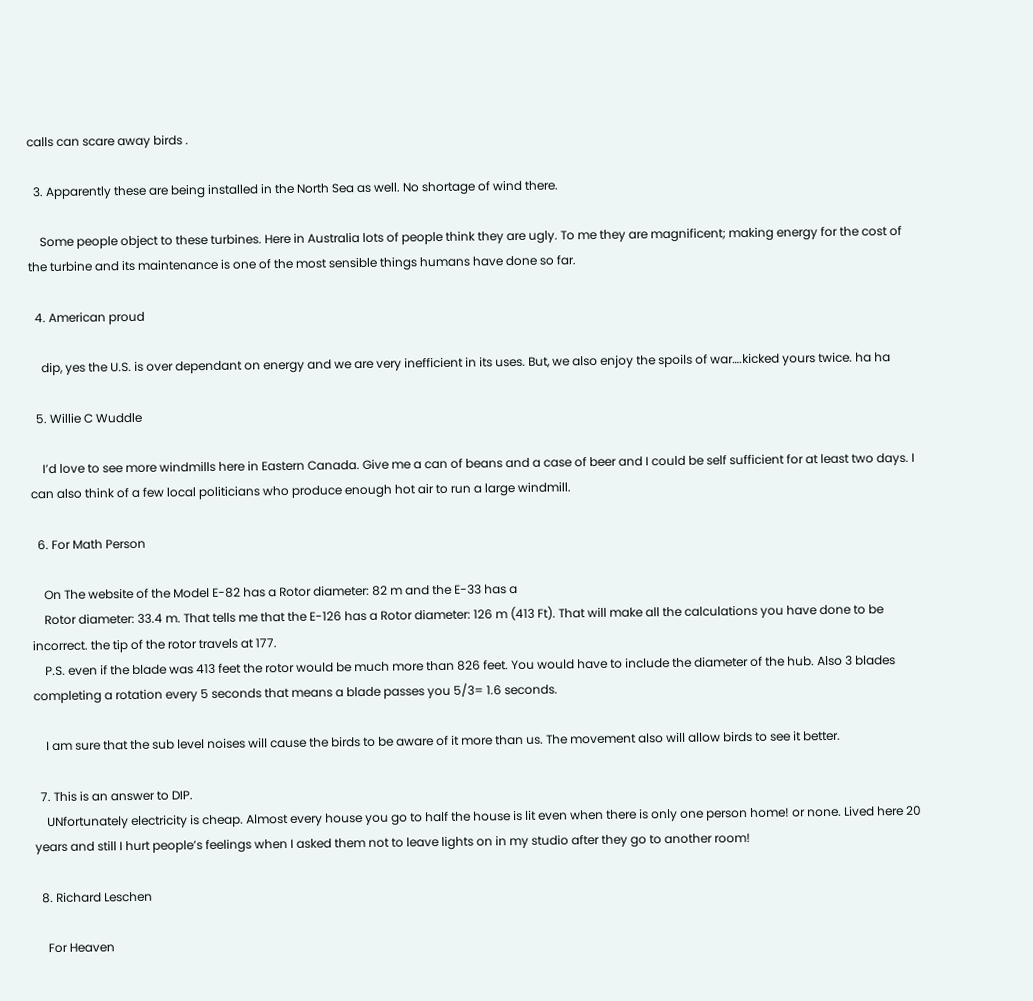calls can scare away birds .

  3. Apparently these are being installed in the North Sea as well. No shortage of wind there.

    Some people object to these turbines. Here in Australia lots of people think they are ugly. To me they are magnificent; making energy for the cost of the turbine and its maintenance is one of the most sensible things humans have done so far.

  4. American proud

    dip, yes the U.S. is over dependant on energy and we are very inefficient in its uses. But, we also enjoy the spoils of war….kicked yours twice. ha ha

  5. Willie C Wuddle

    I’d love to see more windmills here in Eastern Canada. Give me a can of beans and a case of beer and I could be self sufficient for at least two days. I can also think of a few local politicians who produce enough hot air to run a large windmill.

  6. For Math Person

    On The website of the Model E-82 has a Rotor diameter: 82 m and the E-33 has a
    Rotor diameter: 33.4 m. That tells me that the E-126 has a Rotor diameter: 126 m (413 Ft). That will make all the calculations you have done to be incorrect. the tip of the rotor travels at 177.
    P.S. even if the blade was 413 feet the rotor would be much more than 826 feet. You would have to include the diameter of the hub. Also 3 blades completing a rotation every 5 seconds that means a blade passes you 5/3= 1.6 seconds.

    I am sure that the sub level noises will cause the birds to be aware of it more than us. The movement also will allow birds to see it better.

  7. This is an answer to DIP.
    UNfortunately electricity is cheap. Almost every house you go to half the house is lit even when there is only one person home! or none. Lived here 20 years and still I hurt people’s feelings when I asked them not to leave lights on in my studio after they go to another room!

  8. Richard Leschen

    For Heaven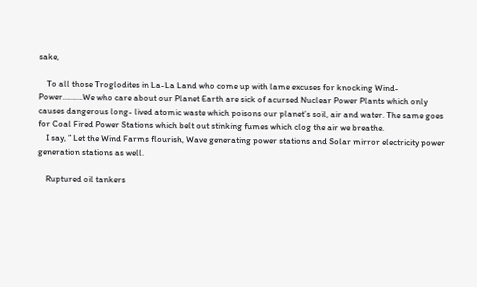sake,

    To all those Troglodites in La-La Land who come up with lame excuses for knocking Wind- Power……….We who care about our Planet Earth are sick of acursed Nuclear Power Plants which only causes dangerous long- lived atomic waste which poisons our planet’s soil, air and water. The same goes for Coal Fired Power Stations which belt out stinking fumes which clog the air we breathe.
    I say, ” Let the Wind Farms flourish, Wave generating power stations and Solar mirror electricity power generation stations as well.

    Ruptured oil tankers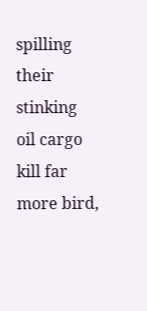spilling their stinking oil cargo kill far more bird,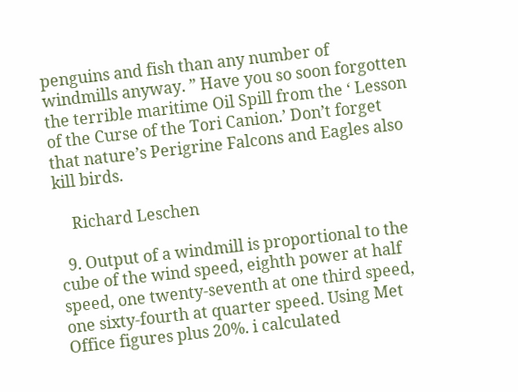penguins and fish than any number of windmills anyway. ” Have you so soon forgotten the terrible maritime Oil Spill from the ‘ Lesson of the Curse of the Tori Canion.’ Don’t forget that nature’s Perigrine Falcons and Eagles also kill birds.

    Richard Leschen

  9. Output of a windmill is proportional to the cube of the wind speed, eighth power at half speed, one twenty-seventh at one third speed, one sixty-fourth at quarter speed. Using Met Office figures plus 20%. i calculated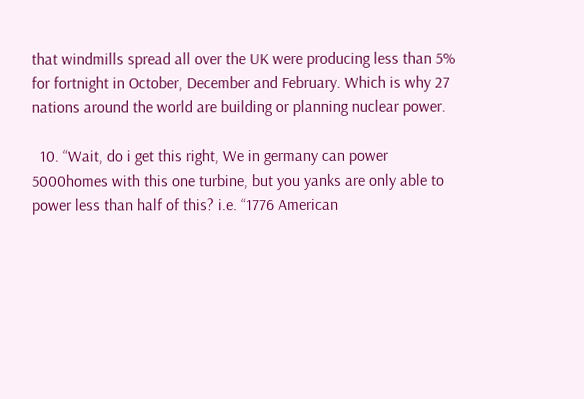that windmills spread all over the UK were producing less than 5% for fortnight in October, December and February. Which is why 27 nations around the world are building or planning nuclear power.

  10. “Wait, do i get this right, We in germany can power 5000homes with this one turbine, but you yanks are only able to power less than half of this? i.e. “1776 American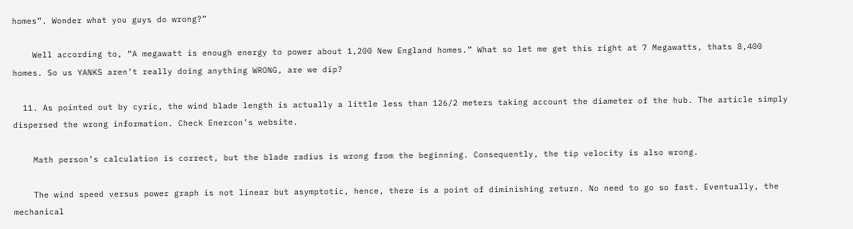homes”. Wonder what you guys do wrong?”

    Well according to, “A megawatt is enough energy to power about 1,200 New England homes.” What so let me get this right at 7 Megawatts, thats 8,400 homes. So us YANKS aren’t really doing anything WRONG, are we dip?

  11. As pointed out by cyric, the wind blade length is actually a little less than 126/2 meters taking account the diameter of the hub. The article simply dispersed the wrong information. Check Enercon’s website.

    Math person’s calculation is correct, but the blade radius is wrong from the beginning. Consequently, the tip velocity is also wrong.

    The wind speed versus power graph is not linear but asymptotic, hence, there is a point of diminishing return. No need to go so fast. Eventually, the mechanical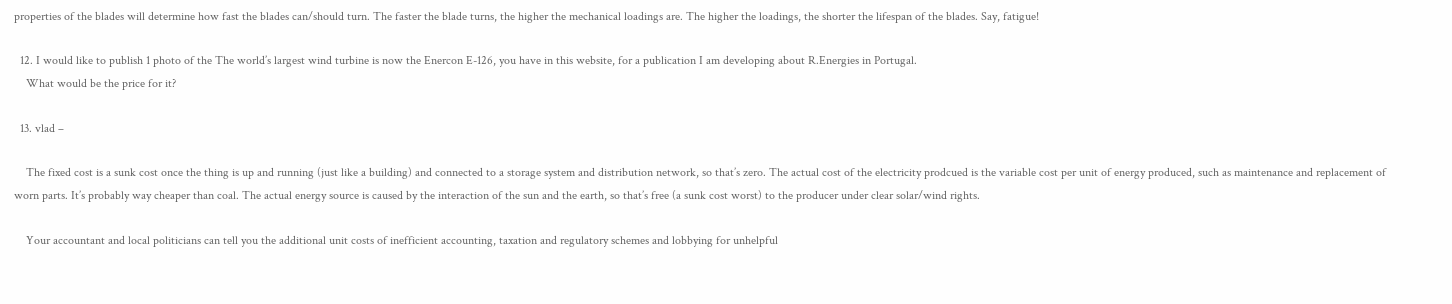properties of the blades will determine how fast the blades can/should turn. The faster the blade turns, the higher the mechanical loadings are. The higher the loadings, the shorter the lifespan of the blades. Say, fatigue!

  12. I would like to publish 1 photo of the The world’s largest wind turbine is now the Enercon E-126, you have in this website, for a publication I am developing about R.Energies in Portugal.
    What would be the price for it?

  13. vlad –

    The fixed cost is a sunk cost once the thing is up and running (just like a building) and connected to a storage system and distribution network, so that’s zero. The actual cost of the electricity prodcued is the variable cost per unit of energy produced, such as maintenance and replacement of worn parts. It’s probably way cheaper than coal. The actual energy source is caused by the interaction of the sun and the earth, so that’s free (a sunk cost worst) to the producer under clear solar/wind rights.

    Your accountant and local politicians can tell you the additional unit costs of inefficient accounting, taxation and regulatory schemes and lobbying for unhelpful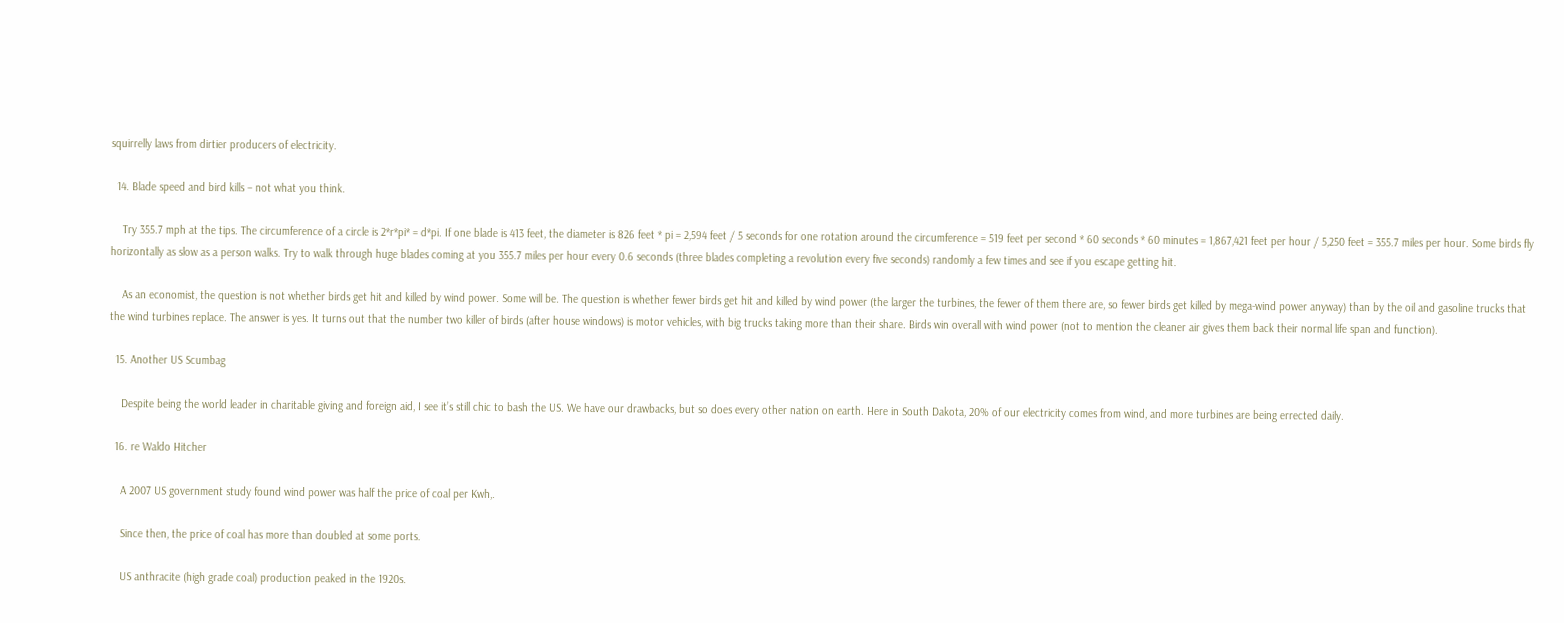squirrelly laws from dirtier producers of electricity.

  14. Blade speed and bird kills – not what you think.

    Try 355.7 mph at the tips. The circumference of a circle is 2*r*pi* = d*pi. If one blade is 413 feet, the diameter is 826 feet * pi = 2,594 feet / 5 seconds for one rotation around the circumference = 519 feet per second * 60 seconds * 60 minutes = 1,867,421 feet per hour / 5,250 feet = 355.7 miles per hour. Some birds fly horizontally as slow as a person walks. Try to walk through huge blades coming at you 355.7 miles per hour every 0.6 seconds (three blades completing a revolution every five seconds) randomly a few times and see if you escape getting hit.

    As an economist, the question is not whether birds get hit and killed by wind power. Some will be. The question is whether fewer birds get hit and killed by wind power (the larger the turbines, the fewer of them there are, so fewer birds get killed by mega-wind power anyway) than by the oil and gasoline trucks that the wind turbines replace. The answer is yes. It turns out that the number two killer of birds (after house windows) is motor vehicles, with big trucks taking more than their share. Birds win overall with wind power (not to mention the cleaner air gives them back their normal life span and function).

  15. Another US Scumbag

    Despite being the world leader in charitable giving and foreign aid, I see it’s still chic to bash the US. We have our drawbacks, but so does every other nation on earth. Here in South Dakota, 20% of our electricity comes from wind, and more turbines are being errected daily.

  16. re Waldo Hitcher

    A 2007 US government study found wind power was half the price of coal per Kwh,.

    Since then, the price of coal has more than doubled at some ports.

    US anthracite (high grade coal) production peaked in the 1920s.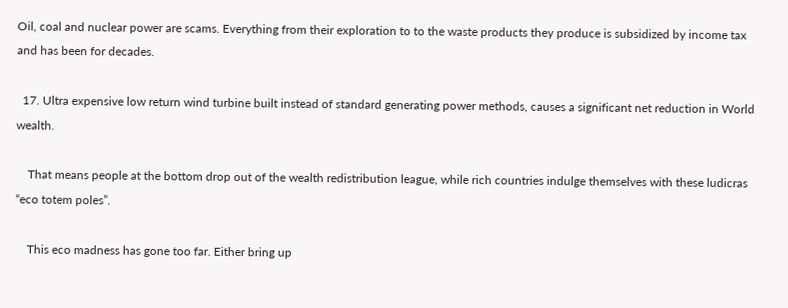Oil, coal and nuclear power are scams. Everything from their exploration to to the waste products they produce is subsidized by income tax and has been for decades.

  17. Ultra expensive low return wind turbine built instead of standard generating power methods, causes a significant net reduction in World wealth.

    That means people at the bottom drop out of the wealth redistribution league, while rich countries indulge themselves with these ludicras “eco totem poles”.

    This eco madness has gone too far. Either bring up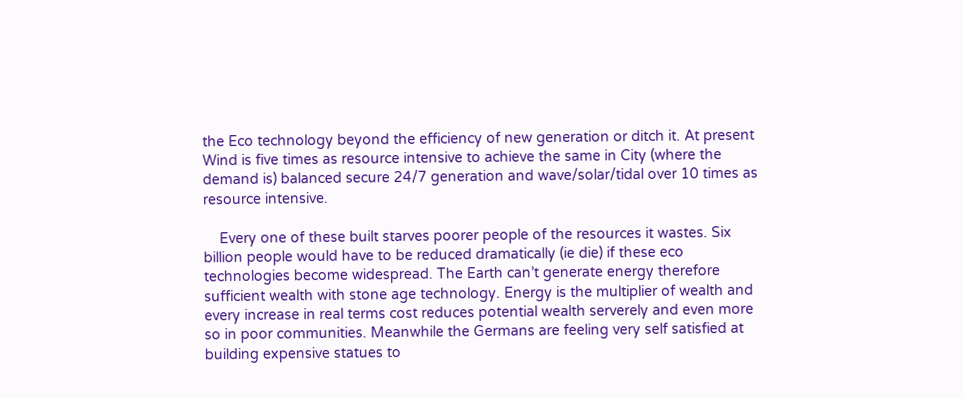the Eco technology beyond the efficiency of new generation or ditch it. At present Wind is five times as resource intensive to achieve the same in City (where the demand is) balanced secure 24/7 generation and wave/solar/tidal over 10 times as resource intensive.

    Every one of these built starves poorer people of the resources it wastes. Six billion people would have to be reduced dramatically (ie die) if these eco technologies become widespread. The Earth can’t generate energy therefore sufficient wealth with stone age technology. Energy is the multiplier of wealth and every increase in real terms cost reduces potential wealth serverely and even more so in poor communities. Meanwhile the Germans are feeling very self satisfied at building expensive statues to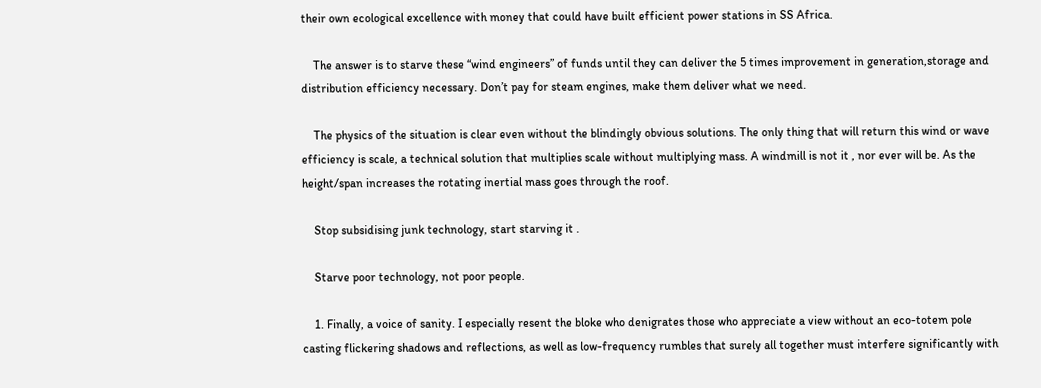their own ecological excellence with money that could have built efficient power stations in SS Africa.

    The answer is to starve these “wind engineers” of funds until they can deliver the 5 times improvement in generation,storage and distribution efficiency necessary. Don’t pay for steam engines, make them deliver what we need.

    The physics of the situation is clear even without the blindingly obvious solutions. The only thing that will return this wind or wave efficiency is scale, a technical solution that multiplies scale without multiplying mass. A windmill is not it , nor ever will be. As the height/span increases the rotating inertial mass goes through the roof.

    Stop subsidising junk technology, start starving it .

    Starve poor technology, not poor people.

    1. Finally, a voice of sanity. I especially resent the bloke who denigrates those who appreciate a view without an eco-totem pole casting flickering shadows and reflections, as well as low-frequency rumbles that surely all together must interfere significantly with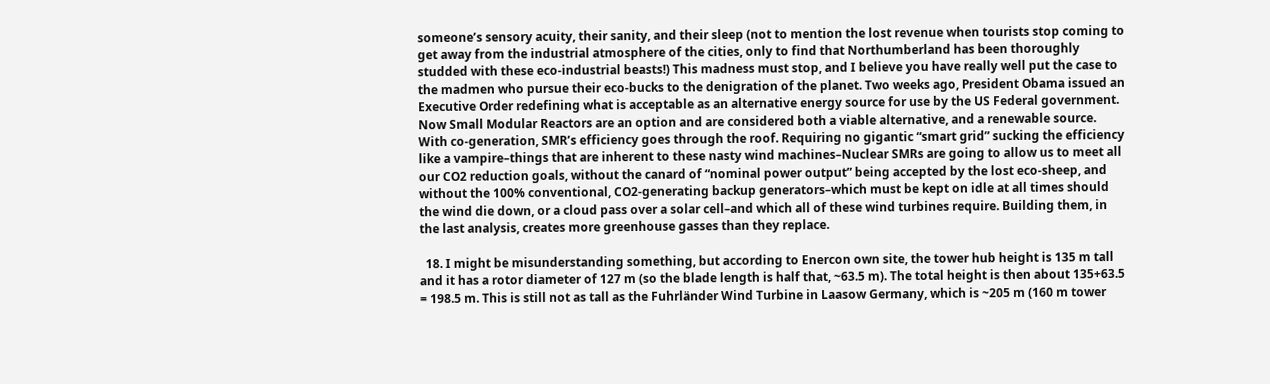someone’s sensory acuity, their sanity, and their sleep (not to mention the lost revenue when tourists stop coming to get away from the industrial atmosphere of the cities, only to find that Northumberland has been thoroughly studded with these eco-industrial beasts!) This madness must stop, and I believe you have really well put the case to the madmen who pursue their eco-bucks to the denigration of the planet. Two weeks ago, President Obama issued an Executive Order redefining what is acceptable as an alternative energy source for use by the US Federal government. Now Small Modular Reactors are an option and are considered both a viable alternative, and a renewable source. With co-generation, SMR’s efficiency goes through the roof. Requiring no gigantic “smart grid” sucking the efficiency like a vampire–things that are inherent to these nasty wind machines–Nuclear SMRs are going to allow us to meet all our CO2 reduction goals, without the canard of “nominal power output” being accepted by the lost eco-sheep, and without the 100% conventional, CO2-generating backup generators–which must be kept on idle at all times should the wind die down, or a cloud pass over a solar cell–and which all of these wind turbines require. Building them, in the last analysis, creates more greenhouse gasses than they replace.

  18. I might be misunderstanding something, but according to Enercon own site, the tower hub height is 135 m tall and it has a rotor diameter of 127 m (so the blade length is half that, ~63.5 m). The total height is then about 135+63.5 = 198.5 m. This is still not as tall as the Fuhrländer Wind Turbine in Laasow Germany, which is ~205 m (160 m tower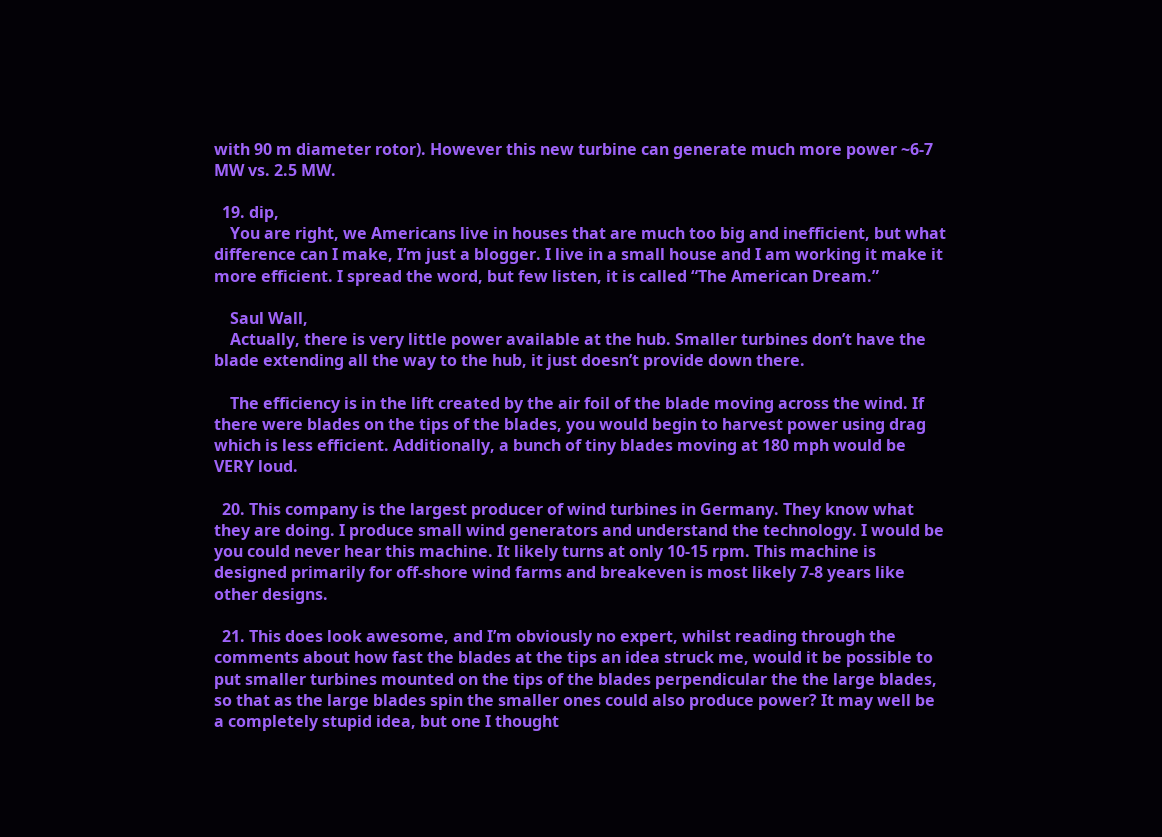with 90 m diameter rotor). However this new turbine can generate much more power ~6-7 MW vs. 2.5 MW.

  19. dip,
    You are right, we Americans live in houses that are much too big and inefficient, but what difference can I make, I’m just a blogger. I live in a small house and I am working it make it more efficient. I spread the word, but few listen, it is called “The American Dream.”

    Saul Wall,
    Actually, there is very little power available at the hub. Smaller turbines don’t have the blade extending all the way to the hub, it just doesn’t provide down there.

    The efficiency is in the lift created by the air foil of the blade moving across the wind. If there were blades on the tips of the blades, you would begin to harvest power using drag which is less efficient. Additionally, a bunch of tiny blades moving at 180 mph would be VERY loud.

  20. This company is the largest producer of wind turbines in Germany. They know what they are doing. I produce small wind generators and understand the technology. I would be you could never hear this machine. It likely turns at only 10-15 rpm. This machine is designed primarily for off-shore wind farms and breakeven is most likely 7-8 years like other designs.

  21. This does look awesome, and I’m obviously no expert, whilst reading through the comments about how fast the blades at the tips an idea struck me, would it be possible to put smaller turbines mounted on the tips of the blades perpendicular the the large blades, so that as the large blades spin the smaller ones could also produce power? It may well be a completely stupid idea, but one I thought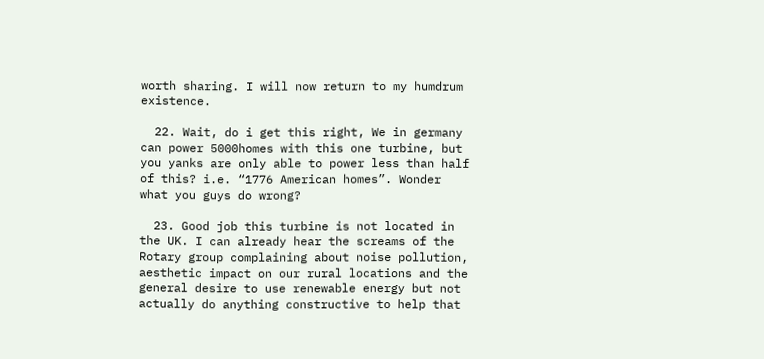worth sharing. I will now return to my humdrum existence.

  22. Wait, do i get this right, We in germany can power 5000homes with this one turbine, but you yanks are only able to power less than half of this? i.e. “1776 American homes”. Wonder what you guys do wrong?

  23. Good job this turbine is not located in the UK. I can already hear the screams of the Rotary group complaining about noise pollution, aesthetic impact on our rural locations and the general desire to use renewable energy but not actually do anything constructive to help that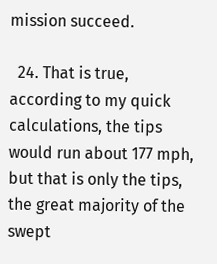mission succeed.

  24. That is true, according to my quick calculations, the tips would run about 177 mph, but that is only the tips, the great majority of the swept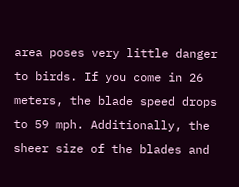area poses very little danger to birds. If you come in 26 meters, the blade speed drops to 59 mph. Additionally, the sheer size of the blades and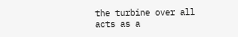the turbine over all acts as a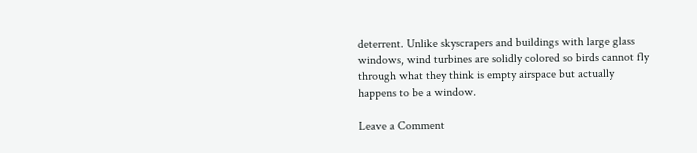deterrent. Unlike skyscrapers and buildings with large glass windows, wind turbines are solidly colored so birds cannot fly through what they think is empty airspace but actually happens to be a window.

Leave a Comment